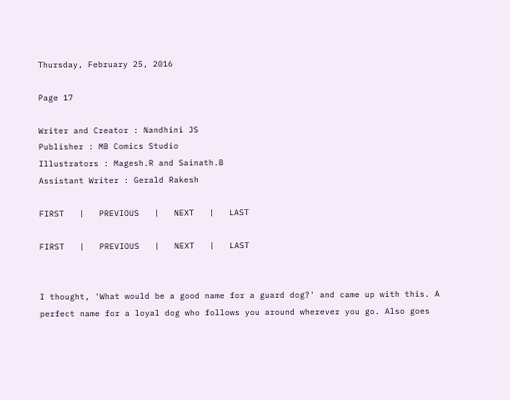Thursday, February 25, 2016

Page 17

Writer and Creator : Nandhini JS
Publisher : MB Comics Studio
Illustrators : Magesh.R and Sainath.B
Assistant Writer : Gerald Rakesh

FIRST   |   PREVIOUS   |   NEXT   |   LAST

FIRST   |   PREVIOUS   |   NEXT   |   LAST


I thought, 'What would be a good name for a guard dog?' and came up with this. A perfect name for a loyal dog who follows you around wherever you go. Also goes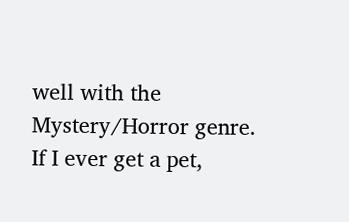well with the Mystery/Horror genre.
If I ever get a pet,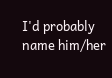I'd probably name him/her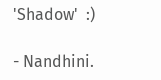'Shadow'  :)

- Nandhini.